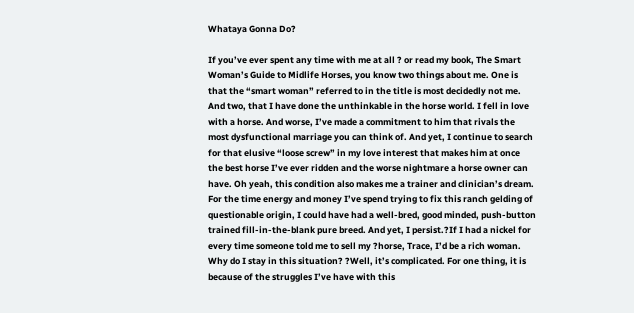Whataya Gonna Do?

If you’ve ever spent any time with me at all ? or read my book, The Smart Woman’s Guide to Midlife Horses, you know two things about me. One is that the “smart woman” referred to in the title is most decidedly not me. And two, that I have done the unthinkable in the horse world. I fell in love with a horse. And worse, I’ve made a commitment to him that rivals the most dysfunctional marriage you can think of. And yet, I continue to search for that elusive “loose screw” in my love interest that makes him at once the best horse I’ve ever ridden and the worse nightmare a horse owner can have. Oh yeah, this condition also makes me a trainer and clinician’s dream. For the time energy and money I’ve spend trying to fix this ranch gelding of questionable origin, I could have had a well-bred, good minded, push-button trained fill-in-the-blank pure breed. And yet, I persist.?If I had a nickel for every time someone told me to sell my ?horse, Trace, I’d be a rich woman. Why do I stay in this situation? ?Well, it’s complicated. For one thing, it is because of the struggles I’ve have with this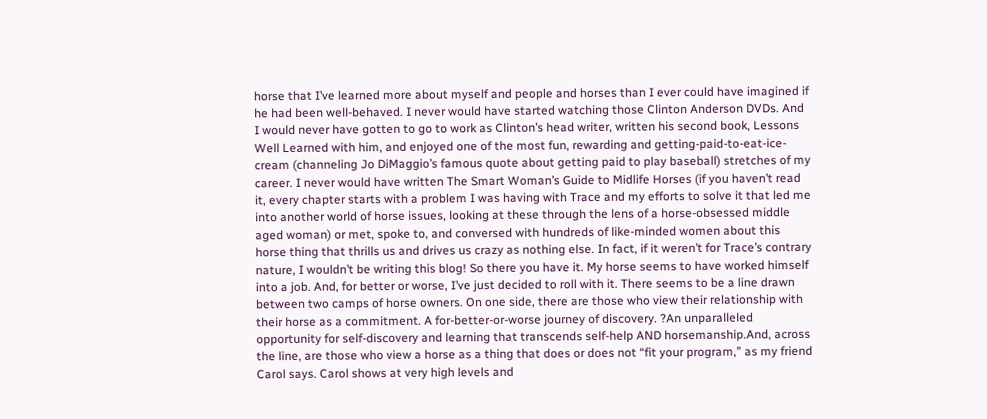horse that I’ve learned more about myself and people and horses than I ever could have imagined if he had been well-behaved. I never would have started watching those Clinton Anderson DVDs. And I would never have gotten to go to work as Clinton’s head writer, written his second book, Lessons Well Learned with him, and enjoyed one of the most fun, rewarding and getting-paid-to-eat-ice-cream (channeling Jo DiMaggio’s famous quote about getting paid to play baseball) stretches of my career. I never would have written The Smart Woman’s Guide to Midlife Horses (if you haven’t read it, every chapter starts with a problem I was having with Trace and my efforts to solve it that led me into another world of horse issues, looking at these through the lens of a horse-obsessed middle aged woman) or met, spoke to, and conversed with hundreds of like-minded women about this horse thing that thrills us and drives us crazy as nothing else. In fact, if it weren’t for Trace’s contrary nature, I wouldn’t be writing this blog! So there you have it. My horse seems to have worked himself into a job. And, for better or worse, I’ve just decided to roll with it. There seems to be a line drawn between two camps of horse owners. On one side, there are those who view their relationship with their horse as a commitment. A for-better-or-worse journey of discovery. ?An unparalleled opportunity for self-discovery and learning that transcends self-help AND horsemanship.And, across the line, are those who view a horse as a thing that does or does not “fit your program,” as my friend Carol says. Carol shows at very high levels and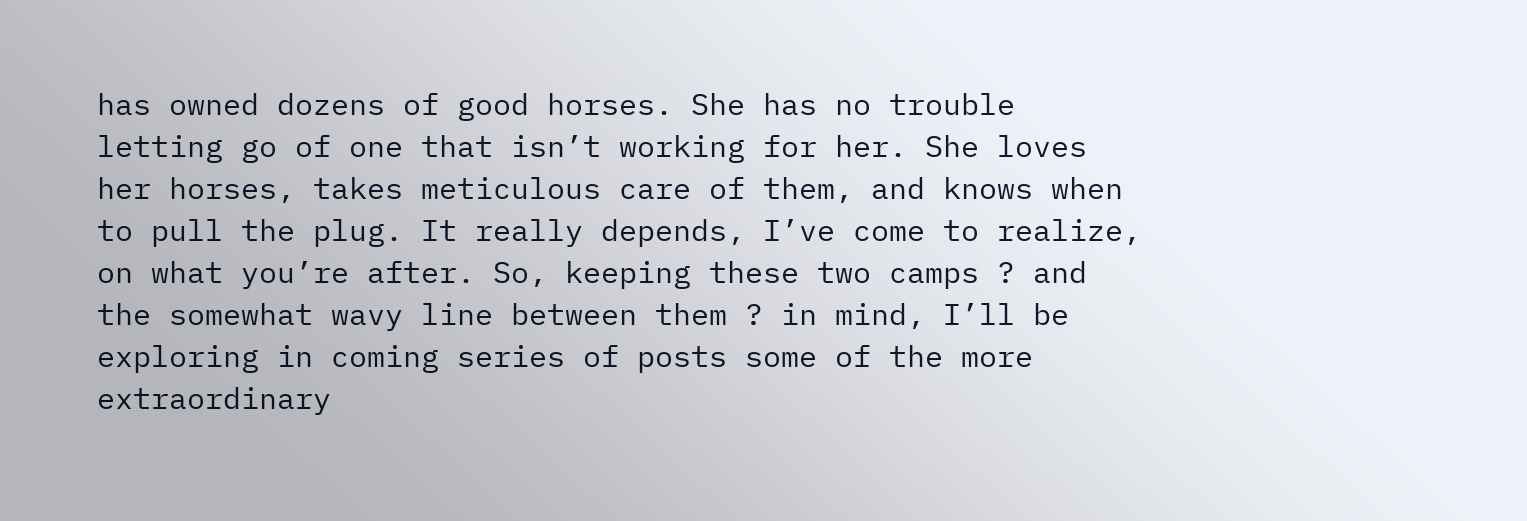has owned dozens of good horses. She has no trouble letting go of one that isn’t working for her. She loves her horses, takes meticulous care of them, and knows when to pull the plug. It really depends, I’ve come to realize, on what you’re after. So, keeping these two camps ? and the somewhat wavy line between them ? in mind, I’ll be exploring in coming series of posts some of the more extraordinary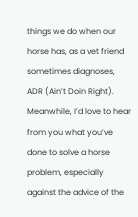things we do when our horse has, as a vet friend sometimes diagnoses, ADR (Ain’t Doin Right). Meanwhile, I’d love to hear from you what you’ve done to solve a horse problem, especially against the advice of the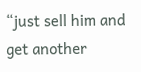“just sell him and get another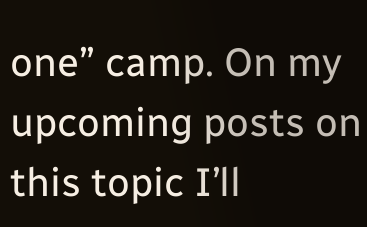one” camp. On my upcoming posts on this topic I’ll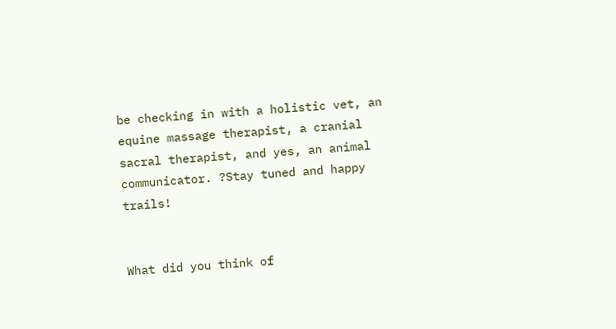be checking in with a holistic vet, an equine massage therapist, a cranial sacral therapist, and yes, an animal communicator. ?Stay tuned and happy trails!


What did you think of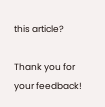this article?

Thank you for your feedback!